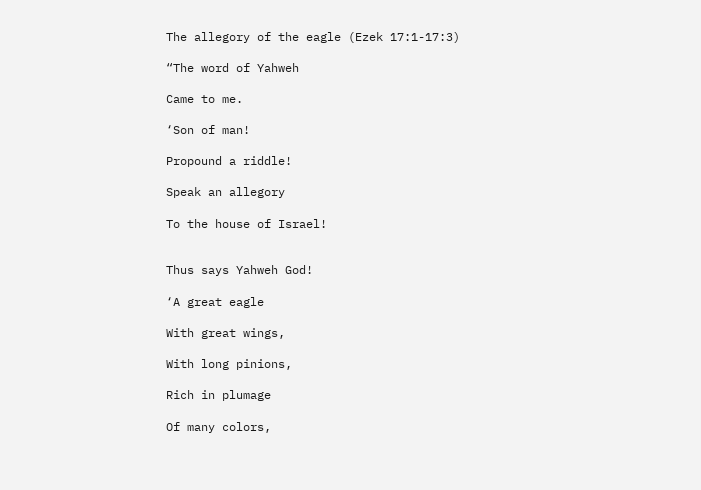The allegory of the eagle (Ezek 17:1-17:3)

“The word of Yahweh

Came to me.

‘Son of man!

Propound a riddle!

Speak an allegory

To the house of Israel!


Thus says Yahweh God!

‘A great eagle

With great wings,

With long pinions,

Rich in plumage

Of many colors,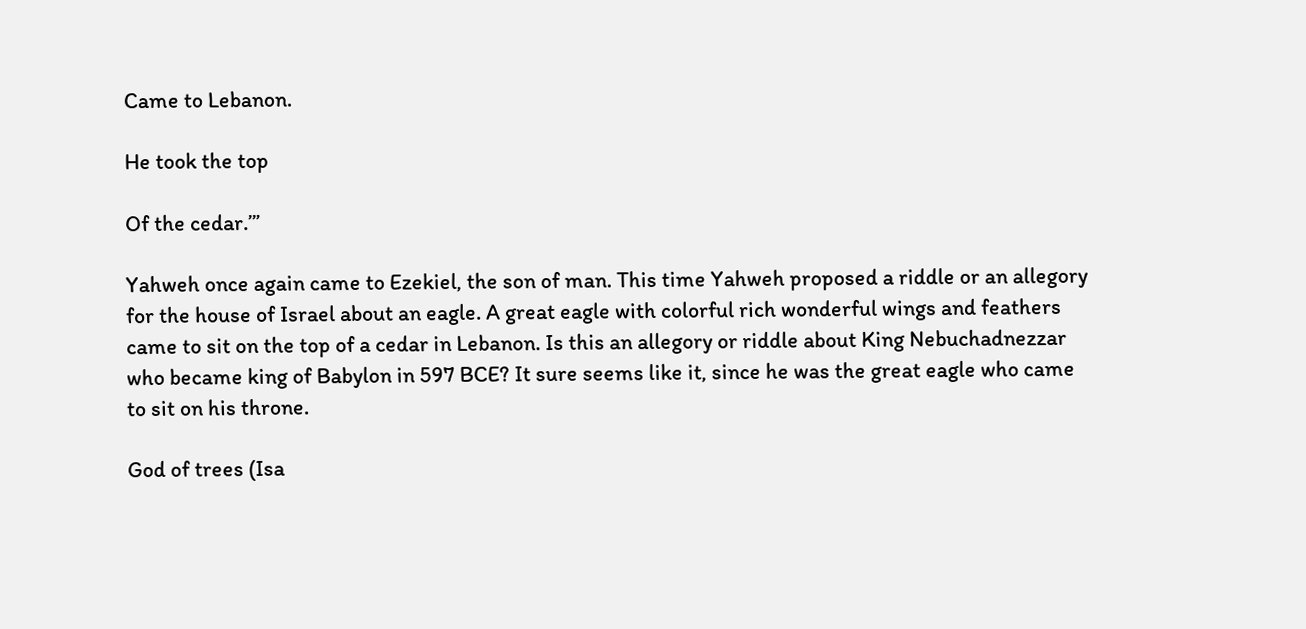Came to Lebanon.

He took the top

Of the cedar.’”

Yahweh once again came to Ezekiel, the son of man. This time Yahweh proposed a riddle or an allegory for the house of Israel about an eagle. A great eagle with colorful rich wonderful wings and feathers came to sit on the top of a cedar in Lebanon. Is this an allegory or riddle about King Nebuchadnezzar who became king of Babylon in 597 BCE? It sure seems like it, since he was the great eagle who came to sit on his throne.

God of trees (Isa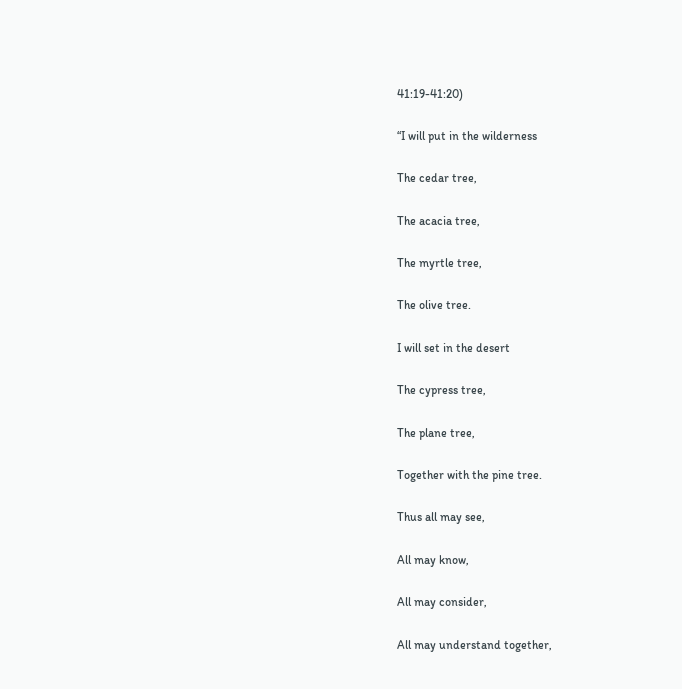41:19-41:20)

“I will put in the wilderness

The cedar tree,

The acacia tree,

The myrtle tree,

The olive tree.

I will set in the desert

The cypress tree,

The plane tree,

Together with the pine tree.

Thus all may see,

All may know,

All may consider,

All may understand together,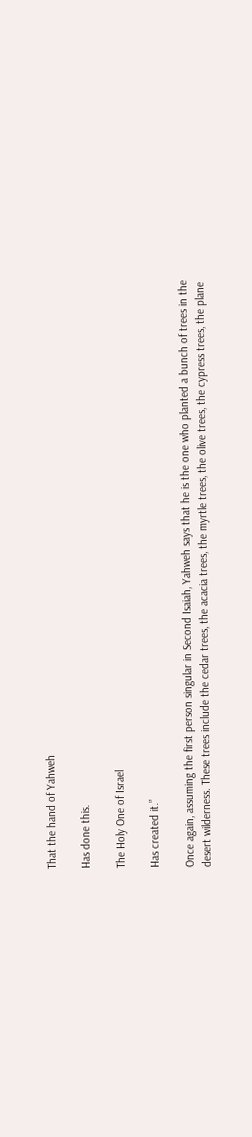That the hand of Yahweh

Has done this.

The Holy One of Israel

Has created it.”

Once again, assuming the first person singular in Second Isaiah, Yahweh says that he is the one who planted a bunch of trees in the desert wilderness. These trees include the cedar trees, the acacia trees, the myrtle trees, the olive trees, the cypress trees, the plane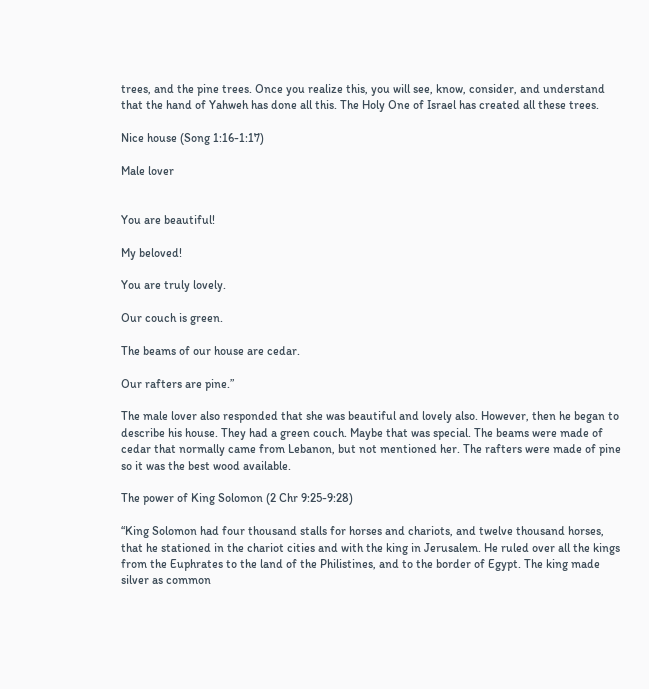trees, and the pine trees. Once you realize this, you will see, know, consider, and understand that the hand of Yahweh has done all this. The Holy One of Israel has created all these trees.

Nice house (Song 1:16-1:17)

Male lover


You are beautiful!

My beloved!

You are truly lovely.

Our couch is green.

The beams of our house are cedar.

Our rafters are pine.”

The male lover also responded that she was beautiful and lovely also. However, then he began to describe his house. They had a green couch. Maybe that was special. The beams were made of cedar that normally came from Lebanon, but not mentioned her. The rafters were made of pine so it was the best wood available.

The power of King Solomon (2 Chr 9:25-9:28)

“King Solomon had four thousand stalls for horses and chariots, and twelve thousand horses, that he stationed in the chariot cities and with the king in Jerusalem. He ruled over all the kings from the Euphrates to the land of the Philistines, and to the border of Egypt. The king made silver as common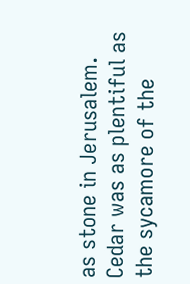as stone in Jerusalem. Cedar was as plentiful as the sycamore of the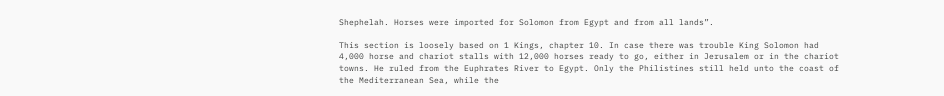Shephelah. Horses were imported for Solomon from Egypt and from all lands”.

This section is loosely based on 1 Kings, chapter 10. In case there was trouble King Solomon had 4,000 horse and chariot stalls with 12,000 horses ready to go, either in Jerusalem or in the chariot towns. He ruled from the Euphrates River to Egypt. Only the Philistines still held unto the coast of the Mediterranean Sea, while the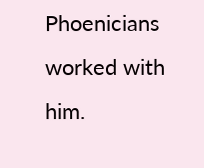Phoenicians worked with him.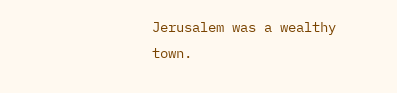Jerusalem was a wealthy town.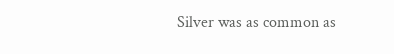Silver was as common as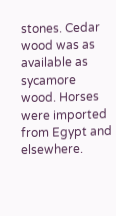stones. Cedar wood was as available as sycamore wood. Horses were imported from Egypt and elsewhere.